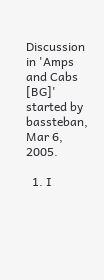Discussion in 'Amps and Cabs [BG]' started by bassteban, Mar 6, 2005.

  1. I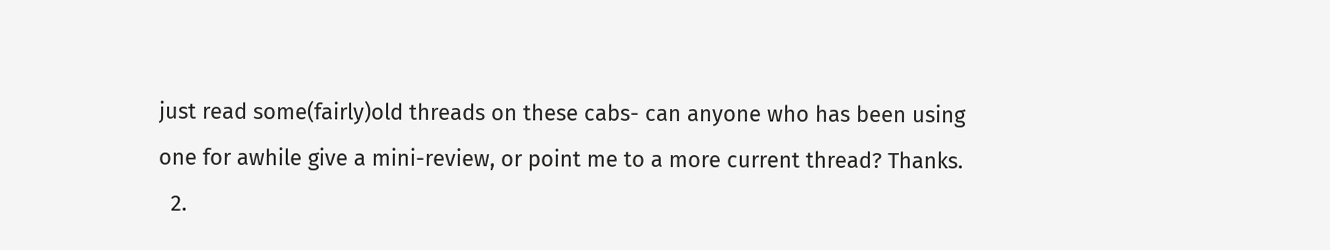just read some(fairly)old threads on these cabs- can anyone who has been using one for awhile give a mini-review, or point me to a more current thread? Thanks.
  2.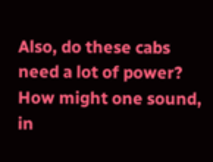Also, do these cabs need a lot of power? How might one sound, in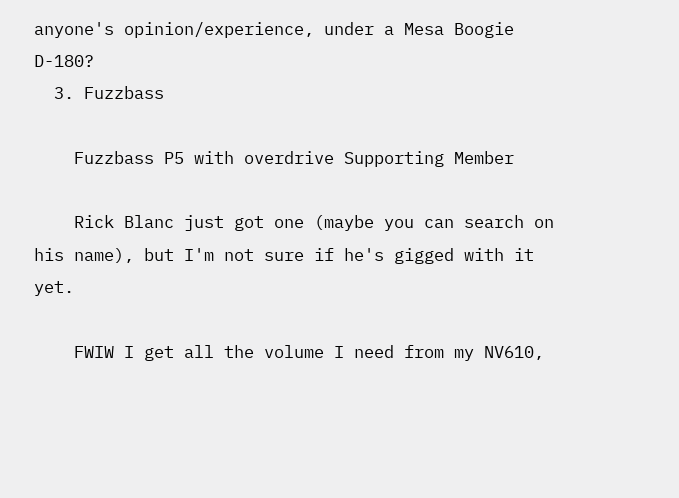anyone's opinion/experience, under a Mesa Boogie D-180?
  3. Fuzzbass

    Fuzzbass P5 with overdrive Supporting Member

    Rick Blanc just got one (maybe you can search on his name), but I'm not sure if he's gigged with it yet.

    FWIW I get all the volume I need from my NV610,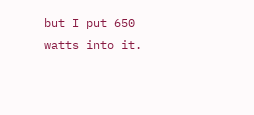but I put 650 watts into it.